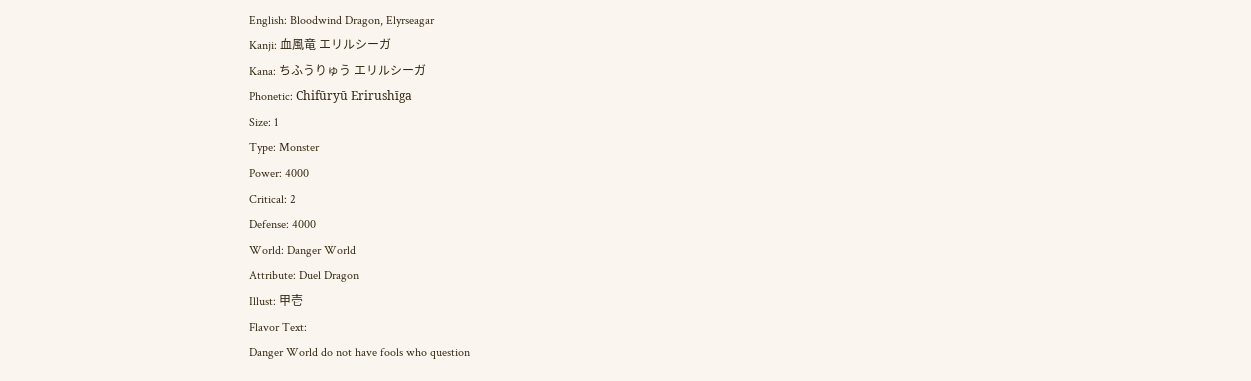English: Bloodwind Dragon, Elyrseagar
Kanji: 血風竜 エリルシーガ
Kana: ちふうりゅう エリルシーガ
Phonetic: Chifūryū Erirushīga
Size: 1
Type: Monster
Power: 4000
Critical: 2
Defense: 4000
World: Danger World
Attribute: Duel Dragon
Illust: 甲壱
Flavor Text:
Danger World do not have fools who question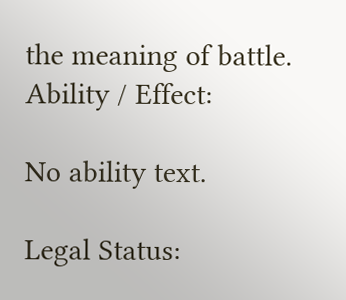the meaning of battle.
Ability / Effect:

No ability text.

Legal Status: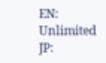EN: Unlimited
JP: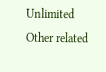Unlimited
Other related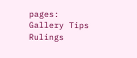pages:
Gallery Tips Rulings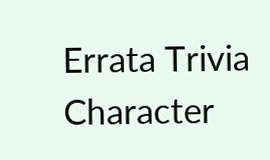Errata Trivia Character